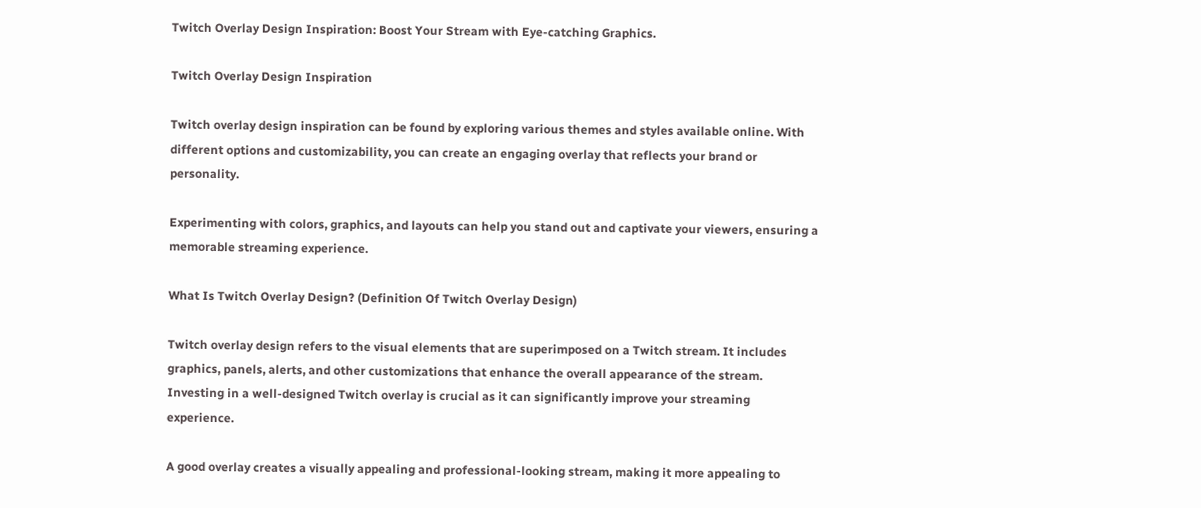Twitch Overlay Design Inspiration: Boost Your Stream with Eye-catching Graphics.

Twitch Overlay Design Inspiration

Twitch overlay design inspiration can be found by exploring various themes and styles available online. With different options and customizability, you can create an engaging overlay that reflects your brand or personality.

Experimenting with colors, graphics, and layouts can help you stand out and captivate your viewers, ensuring a memorable streaming experience.

What Is Twitch Overlay Design? (Definition Of Twitch Overlay Design)

Twitch overlay design refers to the visual elements that are superimposed on a Twitch stream. It includes graphics, panels, alerts, and other customizations that enhance the overall appearance of the stream. Investing in a well-designed Twitch overlay is crucial as it can significantly improve your streaming experience.

A good overlay creates a visually appealing and professional-looking stream, making it more appealing to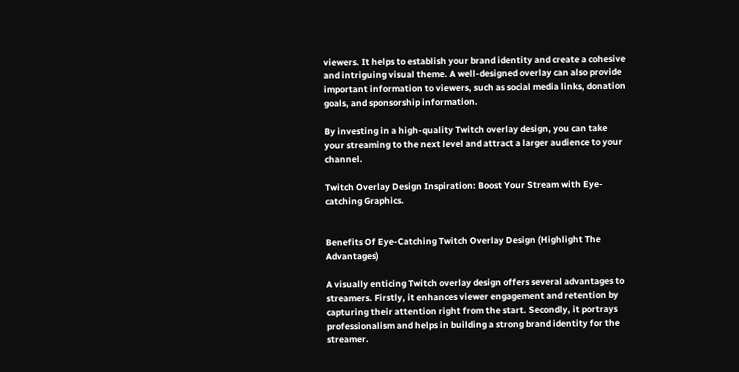viewers. It helps to establish your brand identity and create a cohesive and intriguing visual theme. A well-designed overlay can also provide important information to viewers, such as social media links, donation goals, and sponsorship information.

By investing in a high-quality Twitch overlay design, you can take your streaming to the next level and attract a larger audience to your channel.

Twitch Overlay Design Inspiration: Boost Your Stream with Eye-catching Graphics.


Benefits Of Eye-Catching Twitch Overlay Design (Highlight The Advantages)

A visually enticing Twitch overlay design offers several advantages to streamers. Firstly, it enhances viewer engagement and retention by capturing their attention right from the start. Secondly, it portrays professionalism and helps in building a strong brand identity for the streamer.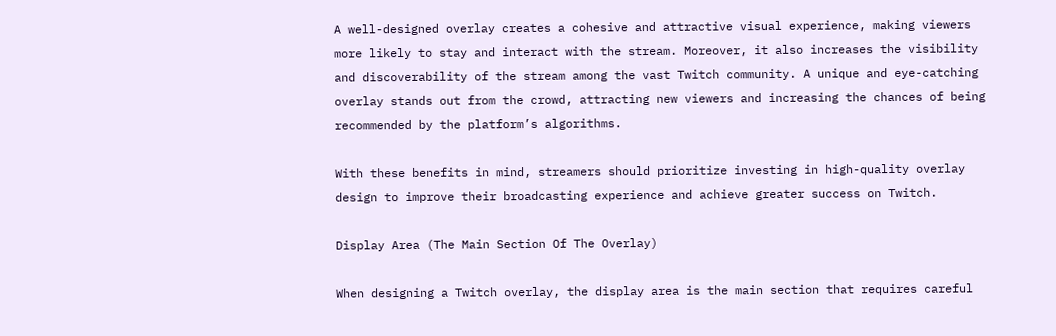A well-designed overlay creates a cohesive and attractive visual experience, making viewers more likely to stay and interact with the stream. Moreover, it also increases the visibility and discoverability of the stream among the vast Twitch community. A unique and eye-catching overlay stands out from the crowd, attracting new viewers and increasing the chances of being recommended by the platform’s algorithms.

With these benefits in mind, streamers should prioritize investing in high-quality overlay design to improve their broadcasting experience and achieve greater success on Twitch.

Display Area (The Main Section Of The Overlay)

When designing a Twitch overlay, the display area is the main section that requires careful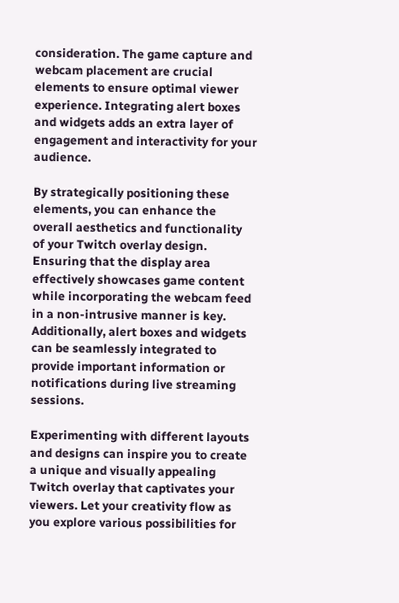consideration. The game capture and webcam placement are crucial elements to ensure optimal viewer experience. Integrating alert boxes and widgets adds an extra layer of engagement and interactivity for your audience.

By strategically positioning these elements, you can enhance the overall aesthetics and functionality of your Twitch overlay design. Ensuring that the display area effectively showcases game content while incorporating the webcam feed in a non-intrusive manner is key. Additionally, alert boxes and widgets can be seamlessly integrated to provide important information or notifications during live streaming sessions.

Experimenting with different layouts and designs can inspire you to create a unique and visually appealing Twitch overlay that captivates your viewers. Let your creativity flow as you explore various possibilities for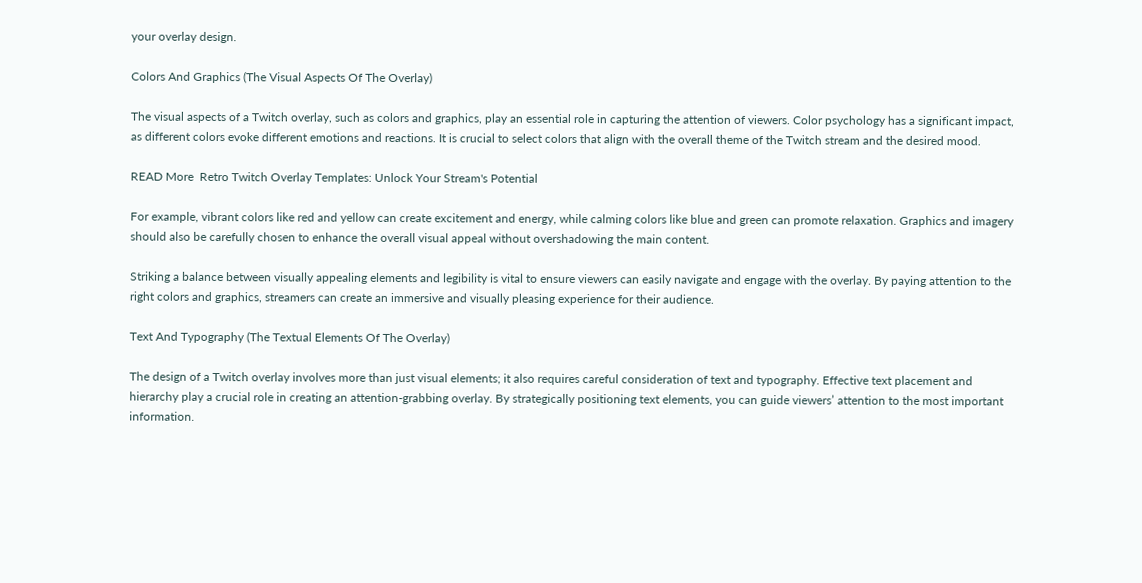your overlay design.

Colors And Graphics (The Visual Aspects Of The Overlay)

The visual aspects of a Twitch overlay, such as colors and graphics, play an essential role in capturing the attention of viewers. Color psychology has a significant impact, as different colors evoke different emotions and reactions. It is crucial to select colors that align with the overall theme of the Twitch stream and the desired mood.

READ More  Retro Twitch Overlay Templates: Unlock Your Stream's Potential

For example, vibrant colors like red and yellow can create excitement and energy, while calming colors like blue and green can promote relaxation. Graphics and imagery should also be carefully chosen to enhance the overall visual appeal without overshadowing the main content.

Striking a balance between visually appealing elements and legibility is vital to ensure viewers can easily navigate and engage with the overlay. By paying attention to the right colors and graphics, streamers can create an immersive and visually pleasing experience for their audience.

Text And Typography (The Textual Elements Of The Overlay)

The design of a Twitch overlay involves more than just visual elements; it also requires careful consideration of text and typography. Effective text placement and hierarchy play a crucial role in creating an attention-grabbing overlay. By strategically positioning text elements, you can guide viewers’ attention to the most important information.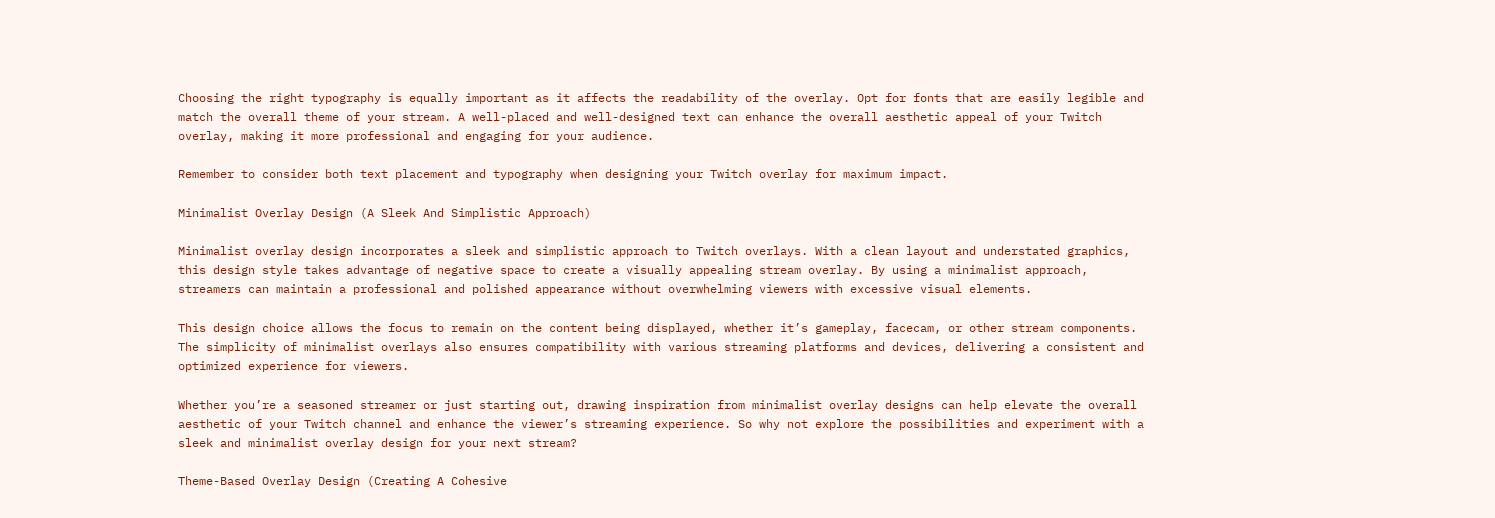Choosing the right typography is equally important as it affects the readability of the overlay. Opt for fonts that are easily legible and match the overall theme of your stream. A well-placed and well-designed text can enhance the overall aesthetic appeal of your Twitch overlay, making it more professional and engaging for your audience.

Remember to consider both text placement and typography when designing your Twitch overlay for maximum impact.

Minimalist Overlay Design (A Sleek And Simplistic Approach)

Minimalist overlay design incorporates a sleek and simplistic approach to Twitch overlays. With a clean layout and understated graphics, this design style takes advantage of negative space to create a visually appealing stream overlay. By using a minimalist approach, streamers can maintain a professional and polished appearance without overwhelming viewers with excessive visual elements.

This design choice allows the focus to remain on the content being displayed, whether it’s gameplay, facecam, or other stream components. The simplicity of minimalist overlays also ensures compatibility with various streaming platforms and devices, delivering a consistent and optimized experience for viewers.

Whether you’re a seasoned streamer or just starting out, drawing inspiration from minimalist overlay designs can help elevate the overall aesthetic of your Twitch channel and enhance the viewer’s streaming experience. So why not explore the possibilities and experiment with a sleek and minimalist overlay design for your next stream?

Theme-Based Overlay Design (Creating A Cohesive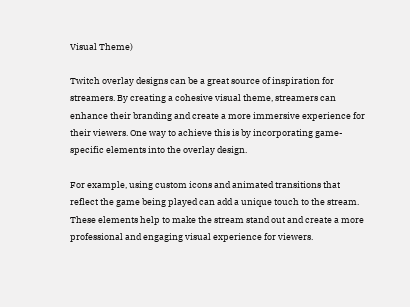Visual Theme)

Twitch overlay designs can be a great source of inspiration for streamers. By creating a cohesive visual theme, streamers can enhance their branding and create a more immersive experience for their viewers. One way to achieve this is by incorporating game-specific elements into the overlay design.

For example, using custom icons and animated transitions that reflect the game being played can add a unique touch to the stream. These elements help to make the stream stand out and create a more professional and engaging visual experience for viewers.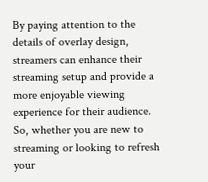By paying attention to the details of overlay design, streamers can enhance their streaming setup and provide a more enjoyable viewing experience for their audience. So, whether you are new to streaming or looking to refresh your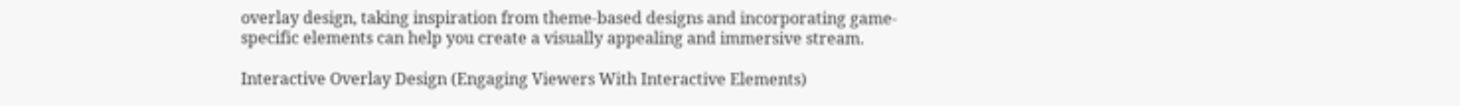overlay design, taking inspiration from theme-based designs and incorporating game-specific elements can help you create a visually appealing and immersive stream.

Interactive Overlay Design (Engaging Viewers With Interactive Elements)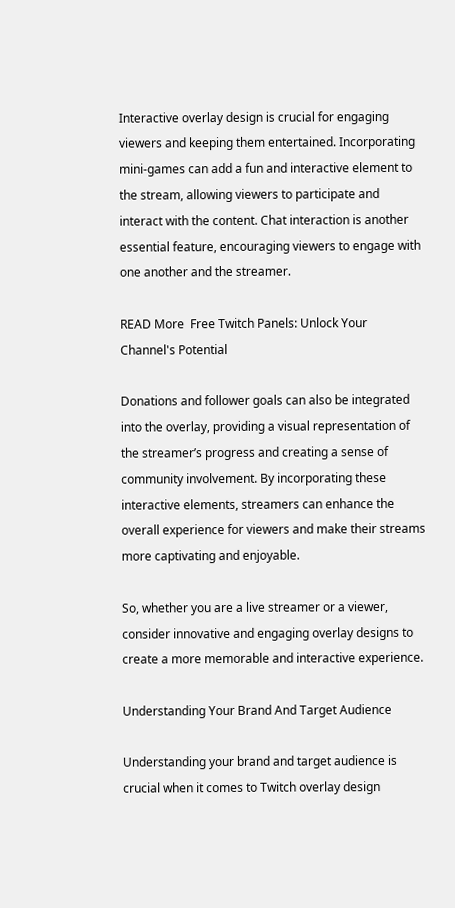Interactive overlay design is crucial for engaging viewers and keeping them entertained. Incorporating mini-games can add a fun and interactive element to the stream, allowing viewers to participate and interact with the content. Chat interaction is another essential feature, encouraging viewers to engage with one another and the streamer.

READ More  Free Twitch Panels: Unlock Your Channel's Potential

Donations and follower goals can also be integrated into the overlay, providing a visual representation of the streamer’s progress and creating a sense of community involvement. By incorporating these interactive elements, streamers can enhance the overall experience for viewers and make their streams more captivating and enjoyable.

So, whether you are a live streamer or a viewer, consider innovative and engaging overlay designs to create a more memorable and interactive experience.

Understanding Your Brand And Target Audience

Understanding your brand and target audience is crucial when it comes to Twitch overlay design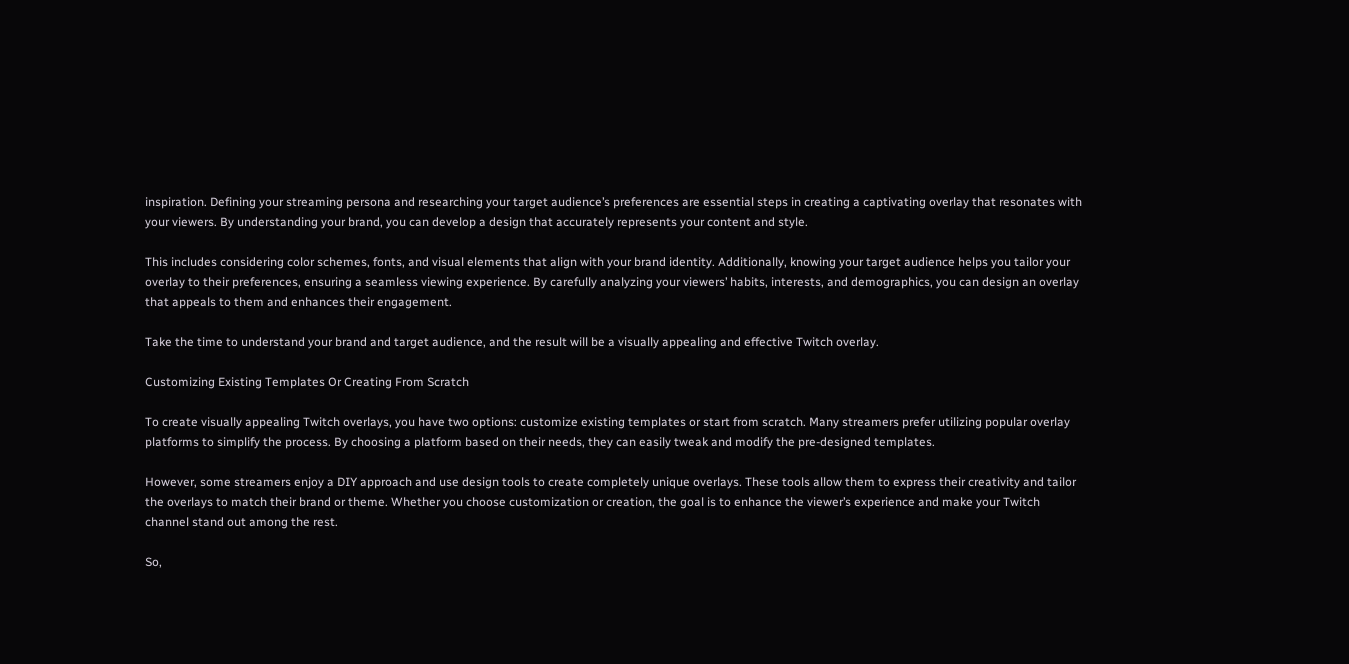inspiration. Defining your streaming persona and researching your target audience’s preferences are essential steps in creating a captivating overlay that resonates with your viewers. By understanding your brand, you can develop a design that accurately represents your content and style.

This includes considering color schemes, fonts, and visual elements that align with your brand identity. Additionally, knowing your target audience helps you tailor your overlay to their preferences, ensuring a seamless viewing experience. By carefully analyzing your viewers’ habits, interests, and demographics, you can design an overlay that appeals to them and enhances their engagement.

Take the time to understand your brand and target audience, and the result will be a visually appealing and effective Twitch overlay.

Customizing Existing Templates Or Creating From Scratch

To create visually appealing Twitch overlays, you have two options: customize existing templates or start from scratch. Many streamers prefer utilizing popular overlay platforms to simplify the process. By choosing a platform based on their needs, they can easily tweak and modify the pre-designed templates.

However, some streamers enjoy a DIY approach and use design tools to create completely unique overlays. These tools allow them to express their creativity and tailor the overlays to match their brand or theme. Whether you choose customization or creation, the goal is to enhance the viewer’s experience and make your Twitch channel stand out among the rest.

So,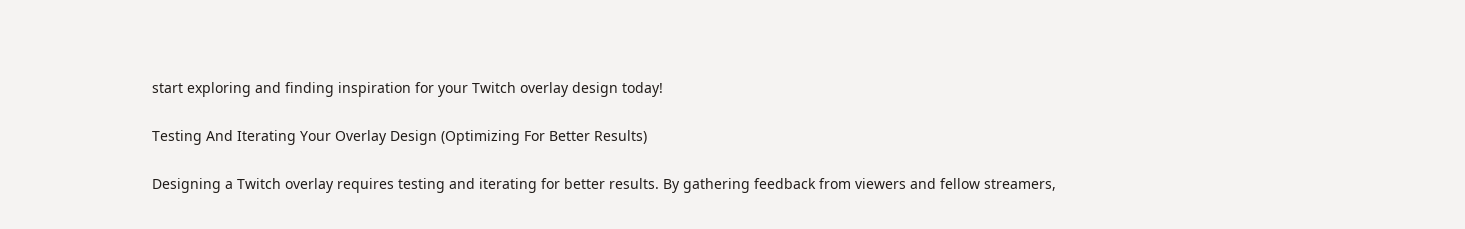start exploring and finding inspiration for your Twitch overlay design today!

Testing And Iterating Your Overlay Design (Optimizing For Better Results)

Designing a Twitch overlay requires testing and iterating for better results. By gathering feedback from viewers and fellow streamers,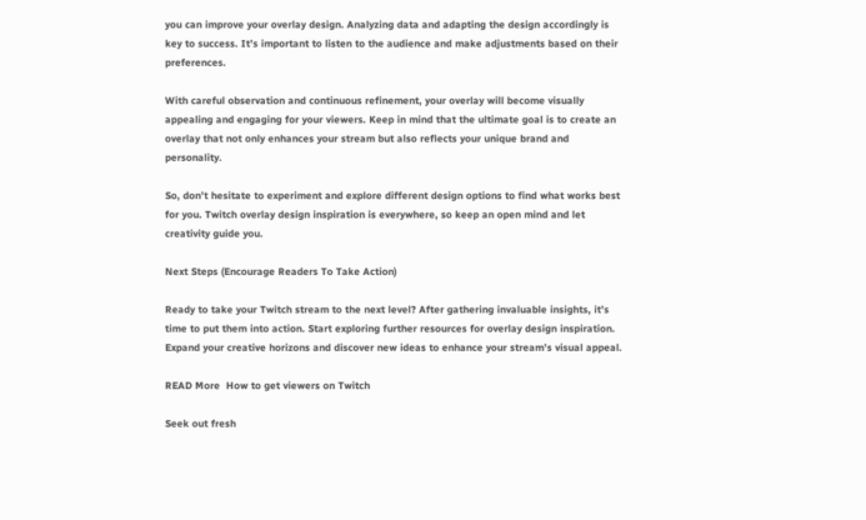you can improve your overlay design. Analyzing data and adapting the design accordingly is key to success. It’s important to listen to the audience and make adjustments based on their preferences.

With careful observation and continuous refinement, your overlay will become visually appealing and engaging for your viewers. Keep in mind that the ultimate goal is to create an overlay that not only enhances your stream but also reflects your unique brand and personality.

So, don’t hesitate to experiment and explore different design options to find what works best for you. Twitch overlay design inspiration is everywhere, so keep an open mind and let creativity guide you.

Next Steps (Encourage Readers To Take Action)

Ready to take your Twitch stream to the next level? After gathering invaluable insights, it’s time to put them into action. Start exploring further resources for overlay design inspiration. Expand your creative horizons and discover new ideas to enhance your stream’s visual appeal.

READ More  How to get viewers on Twitch

Seek out fresh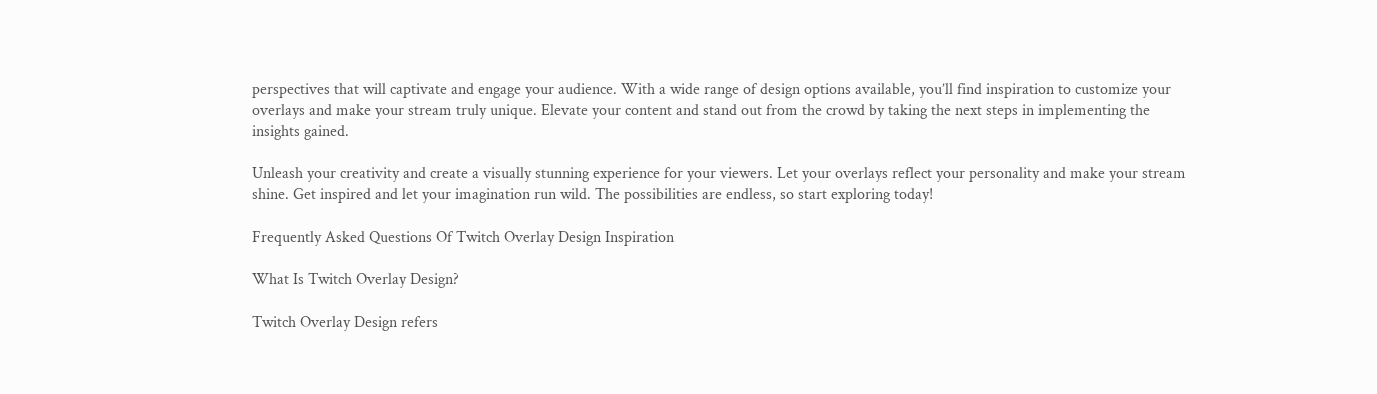perspectives that will captivate and engage your audience. With a wide range of design options available, you’ll find inspiration to customize your overlays and make your stream truly unique. Elevate your content and stand out from the crowd by taking the next steps in implementing the insights gained.

Unleash your creativity and create a visually stunning experience for your viewers. Let your overlays reflect your personality and make your stream shine. Get inspired and let your imagination run wild. The possibilities are endless, so start exploring today!

Frequently Asked Questions Of Twitch Overlay Design Inspiration

What Is Twitch Overlay Design?

Twitch Overlay Design refers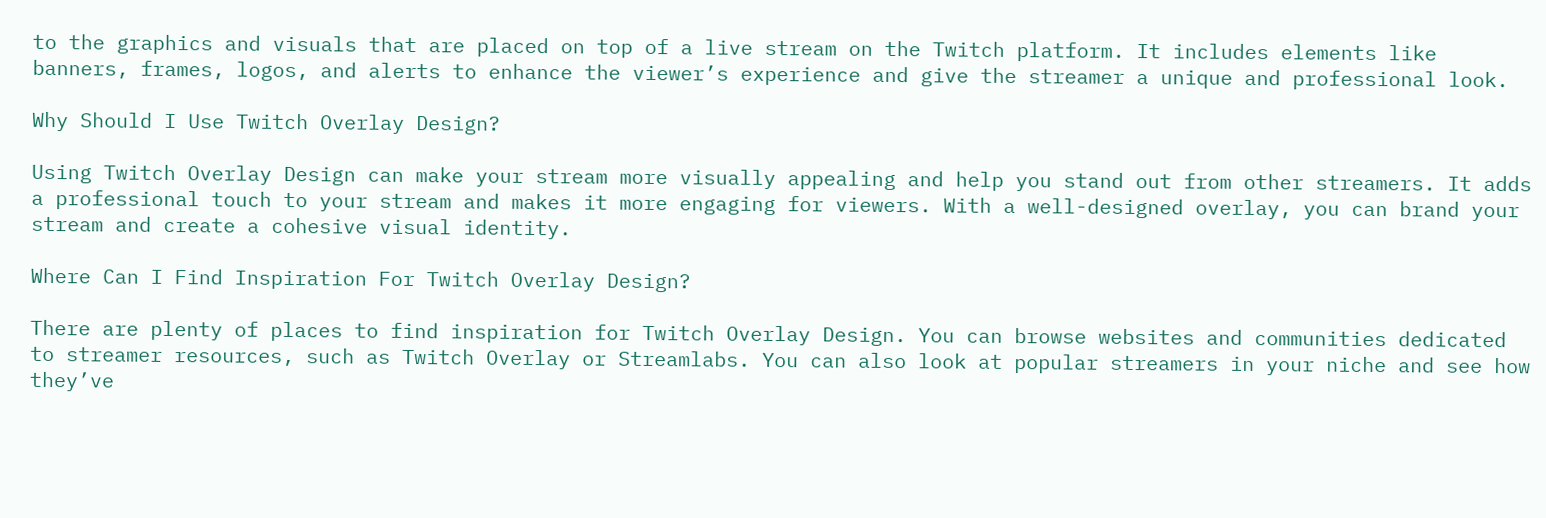to the graphics and visuals that are placed on top of a live stream on the Twitch platform. It includes elements like banners, frames, logos, and alerts to enhance the viewer’s experience and give the streamer a unique and professional look.

Why Should I Use Twitch Overlay Design?

Using Twitch Overlay Design can make your stream more visually appealing and help you stand out from other streamers. It adds a professional touch to your stream and makes it more engaging for viewers. With a well-designed overlay, you can brand your stream and create a cohesive visual identity.

Where Can I Find Inspiration For Twitch Overlay Design?

There are plenty of places to find inspiration for Twitch Overlay Design. You can browse websites and communities dedicated to streamer resources, such as Twitch Overlay or Streamlabs. You can also look at popular streamers in your niche and see how they’ve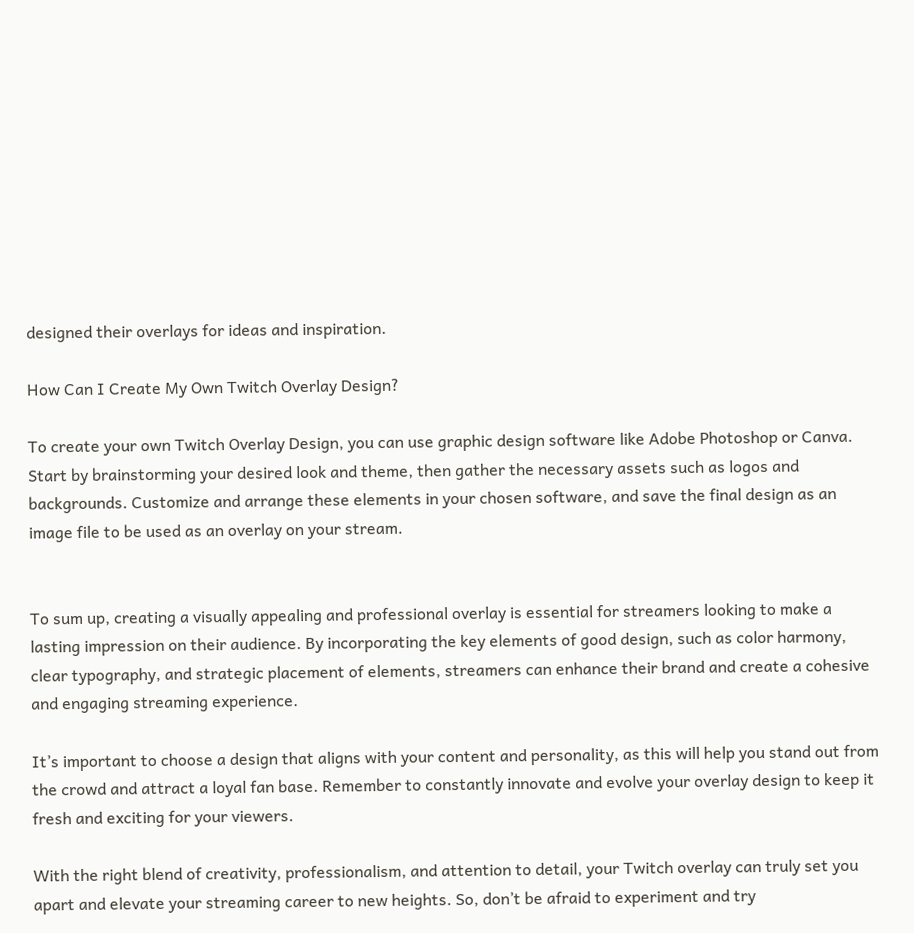designed their overlays for ideas and inspiration.

How Can I Create My Own Twitch Overlay Design?

To create your own Twitch Overlay Design, you can use graphic design software like Adobe Photoshop or Canva. Start by brainstorming your desired look and theme, then gather the necessary assets such as logos and backgrounds. Customize and arrange these elements in your chosen software, and save the final design as an image file to be used as an overlay on your stream.


To sum up, creating a visually appealing and professional overlay is essential for streamers looking to make a lasting impression on their audience. By incorporating the key elements of good design, such as color harmony, clear typography, and strategic placement of elements, streamers can enhance their brand and create a cohesive and engaging streaming experience.

It’s important to choose a design that aligns with your content and personality, as this will help you stand out from the crowd and attract a loyal fan base. Remember to constantly innovate and evolve your overlay design to keep it fresh and exciting for your viewers.

With the right blend of creativity, professionalism, and attention to detail, your Twitch overlay can truly set you apart and elevate your streaming career to new heights. So, don’t be afraid to experiment and try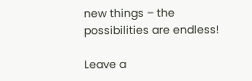new things – the possibilities are endless!

Leave a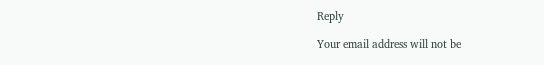Reply

Your email address will not be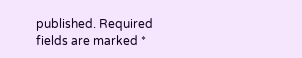published. Required fields are marked *